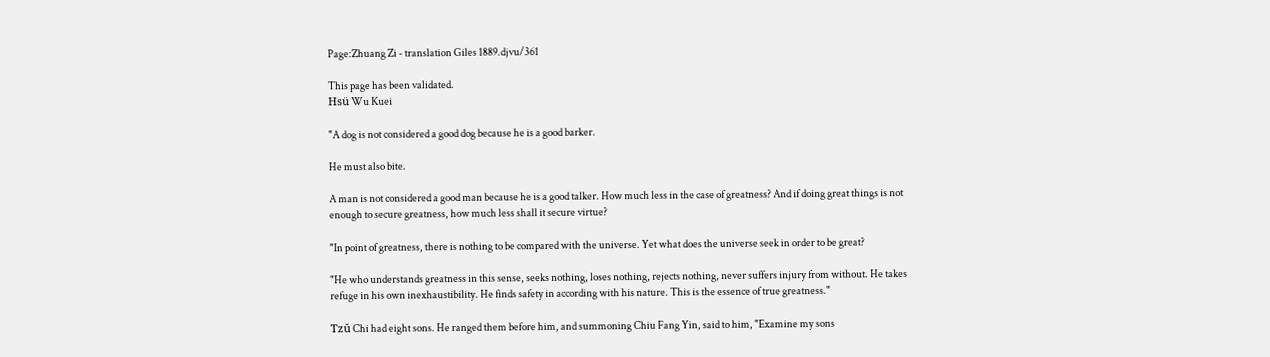Page:Zhuang Zi - translation Giles 1889.djvu/361

This page has been validated.
Hsü Wu Kuei

"A dog is not considered a good dog because he is a good barker.

He must also bite.

A man is not considered a good man because he is a good talker. How much less in the case of greatness? And if doing great things is not enough to secure greatness, how much less shall it secure virtue?

"In point of greatness, there is nothing to be compared with the universe. Yet what does the universe seek in order to be great?

"He who understands greatness in this sense, seeks nothing, loses nothing, rejects nothing, never suffers injury from without. He takes refuge in his own inexhaustibility. He finds safety in according with his nature. This is the essence of true greatness."

Tzŭ Chi had eight sons. He ranged them before him, and summoning Chiu Fang Yin, said to him, "Examine my sons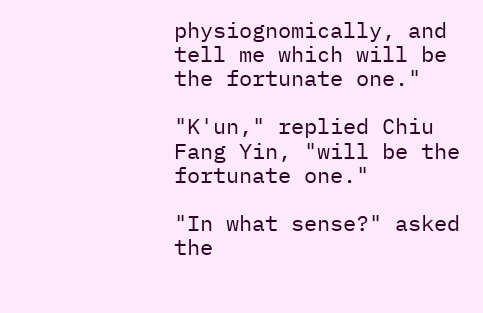physiognomically, and tell me which will be the fortunate one."

"K'un," replied Chiu Fang Yin, "will be the fortunate one."

"In what sense?" asked the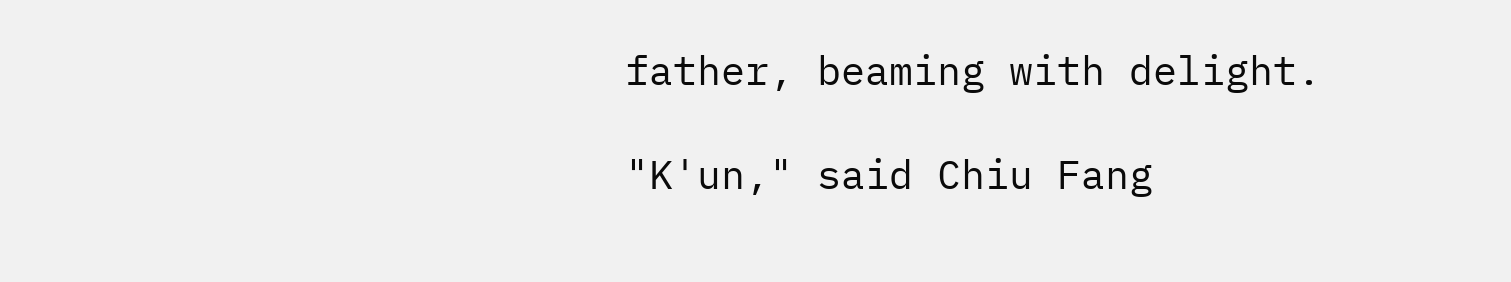father, beaming with delight.

"K'un," said Chiu Fang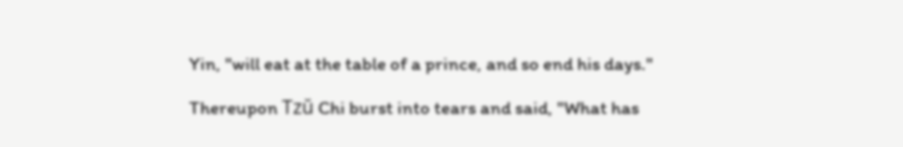Yin, "will eat at the table of a prince, and so end his days."

Thereupon Tzŭ Chi burst into tears and said, "What has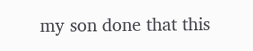my son done that this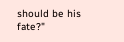should be his fate?"